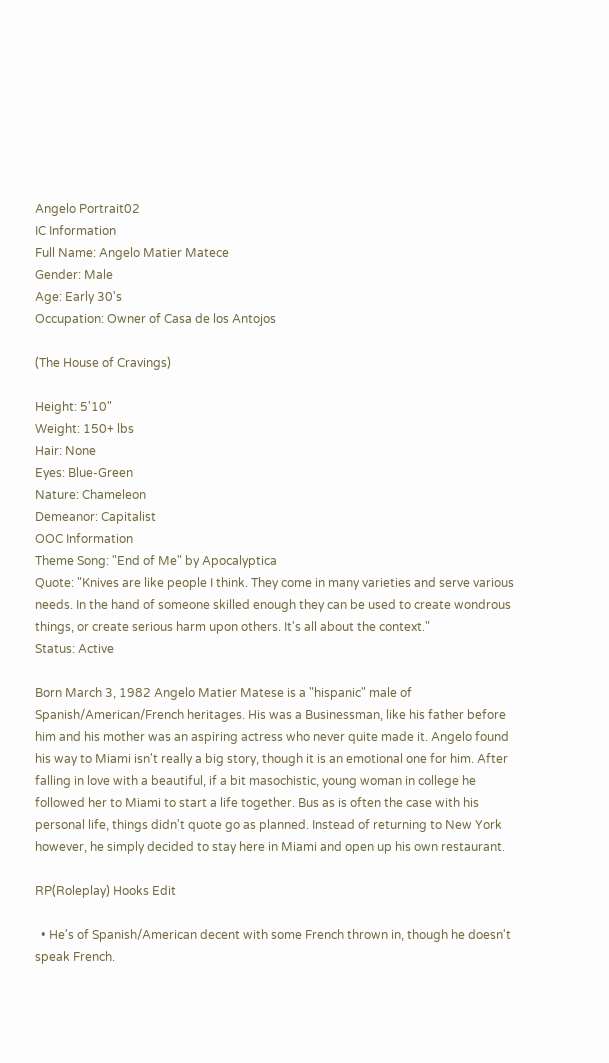Angelo Portrait02
IC Information
Full Name: Angelo Matier Matece
Gender: Male
Age: Early 30's
Occupation: Owner of Casa de los Antojos

(The House of Cravings)

Height: 5'10"
Weight: 150+ lbs
Hair: None
Eyes: Blue-Green
Nature: Chameleon
Demeanor: Capitalist
OOC Information
Theme Song: "End of Me" by Apocalyptica
Quote: "Knives are like people I think. They come in many varieties and serve various needs. In the hand of someone skilled enough they can be used to create wondrous things, or create serious harm upon others. It's all about the context."
Status: Active

Born March 3, 1982 Angelo Matier Matese is a "hispanic" male of Spanish/American/French heritages. His was a Businessman, like his father before him and his mother was an aspiring actress who never quite made it. Angelo found his way to Miami isn't really a big story, though it is an emotional one for him. After falling in love with a beautiful, if a bit masochistic, young woman in college he followed her to Miami to start a life together. Bus as is often the case with his personal life, things didn't quote go as planned. Instead of returning to New York however, he simply decided to stay here in Miami and open up his own restaurant.

RP(Roleplay) Hooks Edit

  • He's of Spanish/American decent with some French thrown in, though he doesn't speak French.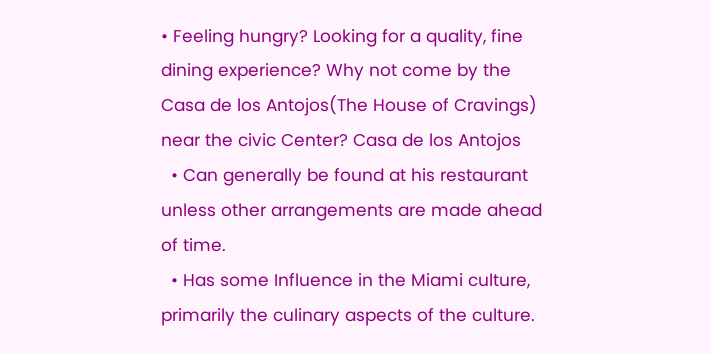• Feeling hungry? Looking for a quality, fine dining experience? Why not come by the Casa de los Antojos(The House of Cravings) near the civic Center? Casa de los Antojos
  • Can generally be found at his restaurant unless other arrangements are made ahead of time.
  • Has some Influence in the Miami culture, primarily the culinary aspects of the culture.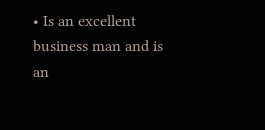• Is an excellent business man and is an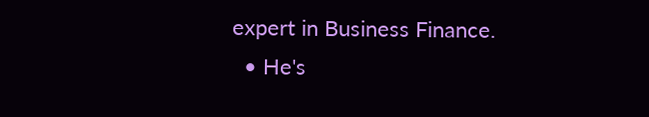expert in Business Finance.
  • He's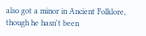also got a minor in Ancient Folklore, though he hasn't been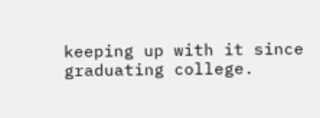keeping up with it since graduating college.